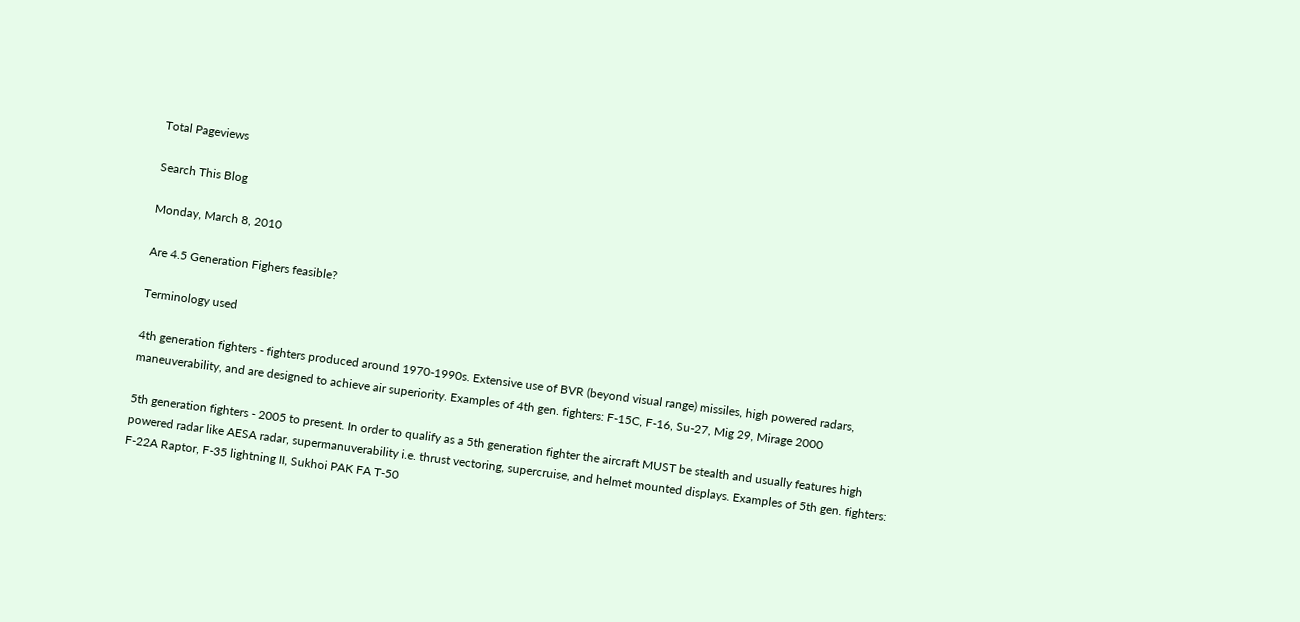Total Pageviews

Search This Blog

Monday, March 8, 2010

Are 4.5 Generation Fighers feasible?

Terminology used

4th generation fighters - fighters produced around 1970-1990s. Extensive use of BVR (beyond visual range) missiles, high powered radars, maneuverability, and are designed to achieve air superiority. Examples of 4th gen. fighters: F-15C, F-16, Su-27, Mig 29, Mirage 2000

5th generation fighters - 2005 to present. In order to qualify as a 5th generation fighter the aircraft MUST be stealth and usually features high powered radar like AESA radar, supermanuverability i.e. thrust vectoring, supercruise, and helmet mounted displays. Examples of 5th gen. fighters: F-22A Raptor, F-35 lightning II, Sukhoi PAK FA T-50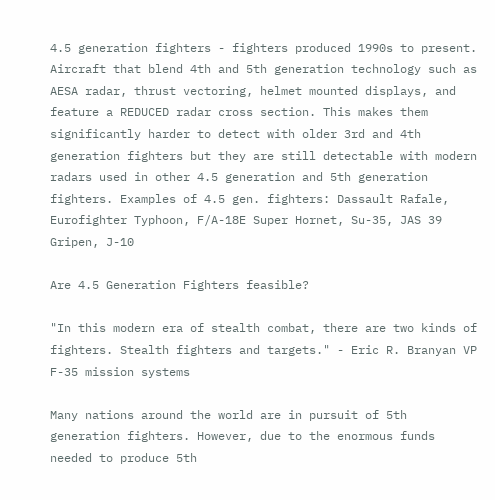4.5 generation fighters - fighters produced 1990s to present. Aircraft that blend 4th and 5th generation technology such as AESA radar, thrust vectoring, helmet mounted displays, and feature a REDUCED radar cross section. This makes them significantly harder to detect with older 3rd and 4th generation fighters but they are still detectable with modern radars used in other 4.5 generation and 5th generation fighters. Examples of 4.5 gen. fighters: Dassault Rafale, Eurofighter Typhoon, F/A-18E Super Hornet, Su-35, JAS 39 Gripen, J-10

Are 4.5 Generation Fighters feasible?

"In this modern era of stealth combat, there are two kinds of fighters. Stealth fighters and targets." - Eric R. Branyan VP F-35 mission systems

Many nations around the world are in pursuit of 5th generation fighters. However, due to the enormous funds needed to produce 5th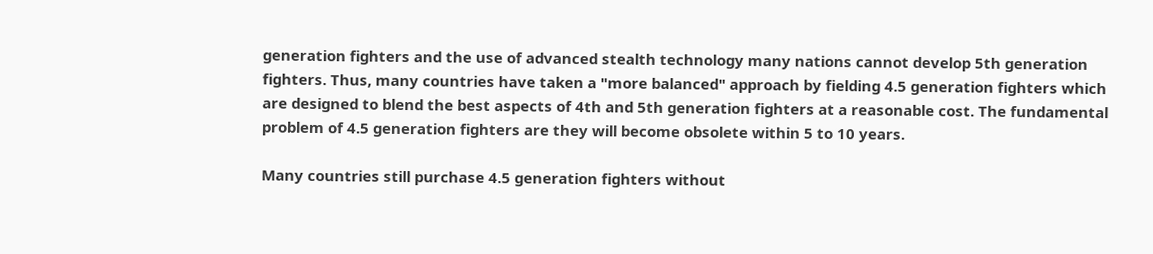generation fighters and the use of advanced stealth technology many nations cannot develop 5th generation fighters. Thus, many countries have taken a "more balanced" approach by fielding 4.5 generation fighters which are designed to blend the best aspects of 4th and 5th generation fighters at a reasonable cost. The fundamental problem of 4.5 generation fighters are they will become obsolete within 5 to 10 years.

Many countries still purchase 4.5 generation fighters without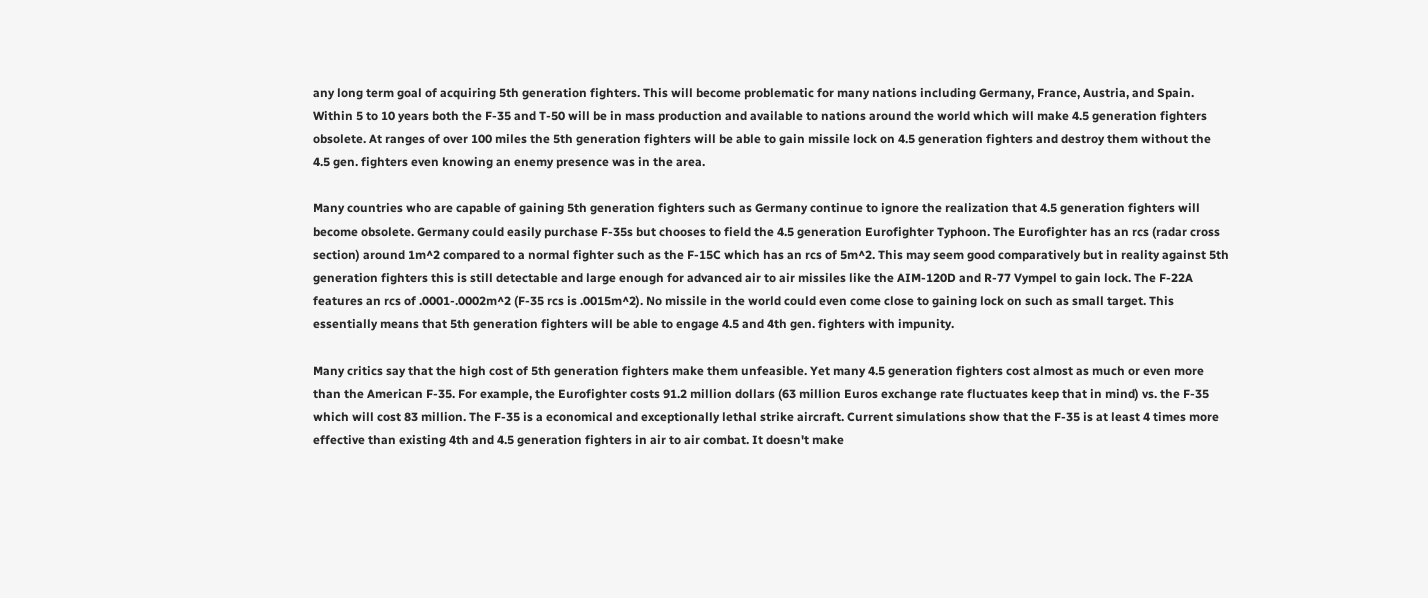any long term goal of acquiring 5th generation fighters. This will become problematic for many nations including Germany, France, Austria, and Spain. Within 5 to 10 years both the F-35 and T-50 will be in mass production and available to nations around the world which will make 4.5 generation fighters obsolete. At ranges of over 100 miles the 5th generation fighters will be able to gain missile lock on 4.5 generation fighters and destroy them without the 4.5 gen. fighters even knowing an enemy presence was in the area.

Many countries who are capable of gaining 5th generation fighters such as Germany continue to ignore the realization that 4.5 generation fighters will become obsolete. Germany could easily purchase F-35s but chooses to field the 4.5 generation Eurofighter Typhoon. The Eurofighter has an rcs (radar cross section) around 1m^2 compared to a normal fighter such as the F-15C which has an rcs of 5m^2. This may seem good comparatively but in reality against 5th generation fighters this is still detectable and large enough for advanced air to air missiles like the AIM-120D and R-77 Vympel to gain lock. The F-22A features an rcs of .0001-.0002m^2 (F-35 rcs is .0015m^2). No missile in the world could even come close to gaining lock on such as small target. This essentially means that 5th generation fighters will be able to engage 4.5 and 4th gen. fighters with impunity.

Many critics say that the high cost of 5th generation fighters make them unfeasible. Yet many 4.5 generation fighters cost almost as much or even more than the American F-35. For example, the Eurofighter costs 91.2 million dollars (63 million Euros exchange rate fluctuates keep that in mind) vs. the F-35 which will cost 83 million. The F-35 is a economical and exceptionally lethal strike aircraft. Current simulations show that the F-35 is at least 4 times more effective than existing 4th and 4.5 generation fighters in air to air combat. It doesn't make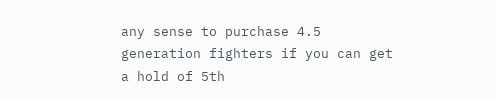any sense to purchase 4.5 generation fighters if you can get a hold of 5th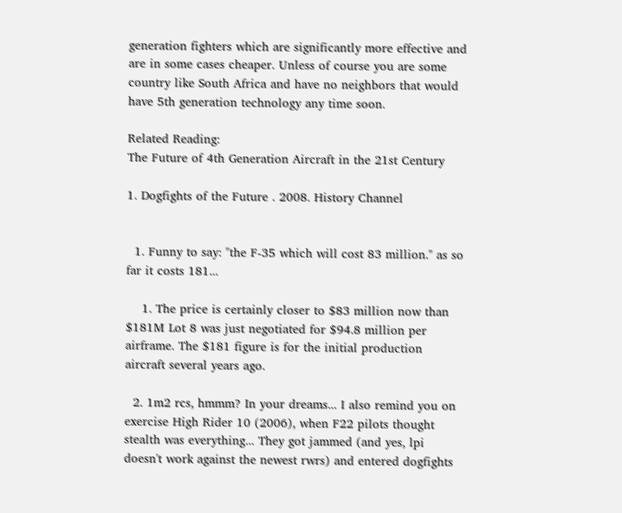generation fighters which are significantly more effective and are in some cases cheaper. Unless of course you are some country like South Africa and have no neighbors that would have 5th generation technology any time soon.

Related Reading:
The Future of 4th Generation Aircraft in the 21st Century

1. Dogfights of the Future . 2008. History Channel


  1. Funny to say: "the F-35 which will cost 83 million." as so far it costs 181...

    1. The price is certainly closer to $83 million now than $181M Lot 8 was just negotiated for $94.8 million per airframe. The $181 figure is for the initial production aircraft several years ago.

  2. 1m2 rcs, hmmm? In your dreams... I also remind you on exercise High Rider 10 (2006), when F22 pilots thought stealth was everything... They got jammed (and yes, lpi doesn't work against the newest rwrs) and entered dogfights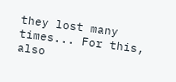they lost many times... For this, also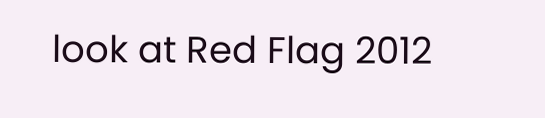look at Red Flag 2012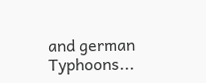and german Typhoons...